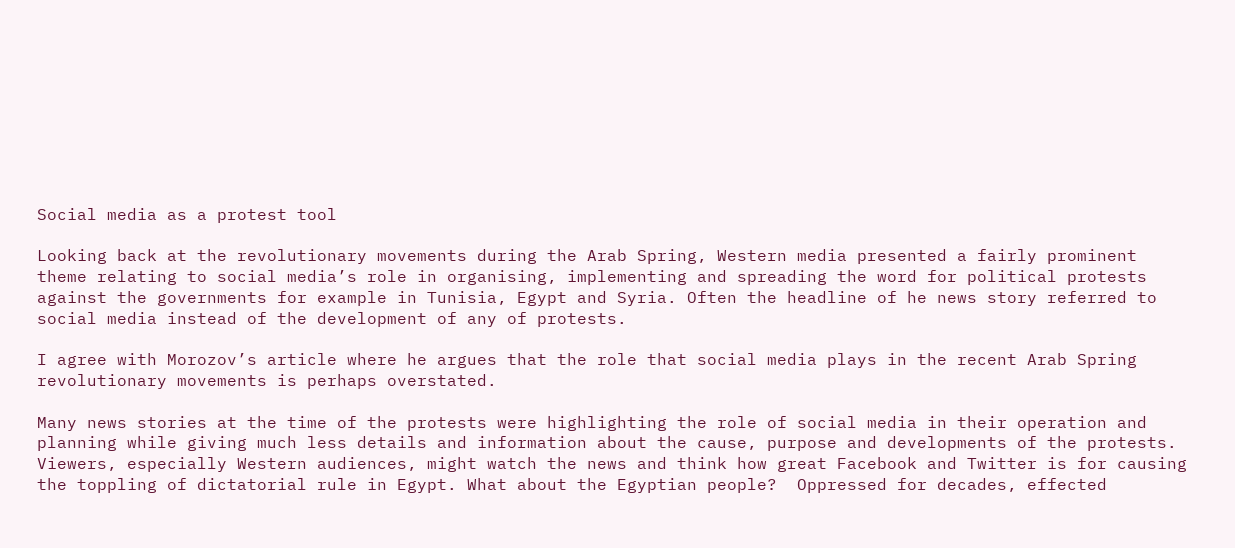Social media as a protest tool

Looking back at the revolutionary movements during the Arab Spring, Western media presented a fairly prominent theme relating to social media’s role in organising, implementing and spreading the word for political protests against the governments for example in Tunisia, Egypt and Syria. Often the headline of he news story referred to social media instead of the development of any of protests.

I agree with Morozov’s article where he argues that the role that social media plays in the recent Arab Spring revolutionary movements is perhaps overstated.

Many news stories at the time of the protests were highlighting the role of social media in their operation and planning while giving much less details and information about the cause, purpose and developments of the protests. Viewers, especially Western audiences, might watch the news and think how great Facebook and Twitter is for causing the toppling of dictatorial rule in Egypt. What about the Egyptian people?  Oppressed for decades, effected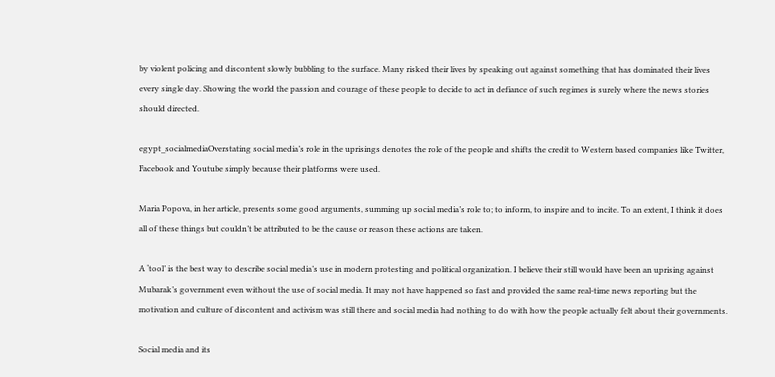by violent policing and discontent slowly bubbling to the surface. Many risked their lives by speaking out against something that has dominated their lives every single day. Showing the world the passion and courage of these people to decide to act in defiance of such regimes is surely where the news stories should directed.

egypt_socialmediaOverstating social media’s role in the uprisings denotes the role of the people and shifts the credit to Western based companies like Twitter, Facebook and Youtube simply because their platforms were used.

Maria Popova, in her article, presents some good arguments, summing up social media’s role to; to inform, to inspire and to incite. To an extent, I think it does all of these things but couldn’t be attributed to be the cause or reason these actions are taken.

A ‘tool’ is the best way to describe social media’s use in modern protesting and political organization. I believe their still would have been an uprising against Mubarak’s government even without the use of social media. It may not have happened so fast and provided the same real-time news reporting but the motivation and culture of discontent and activism was still there and social media had nothing to do with how the people actually felt about their governments.

Social media and its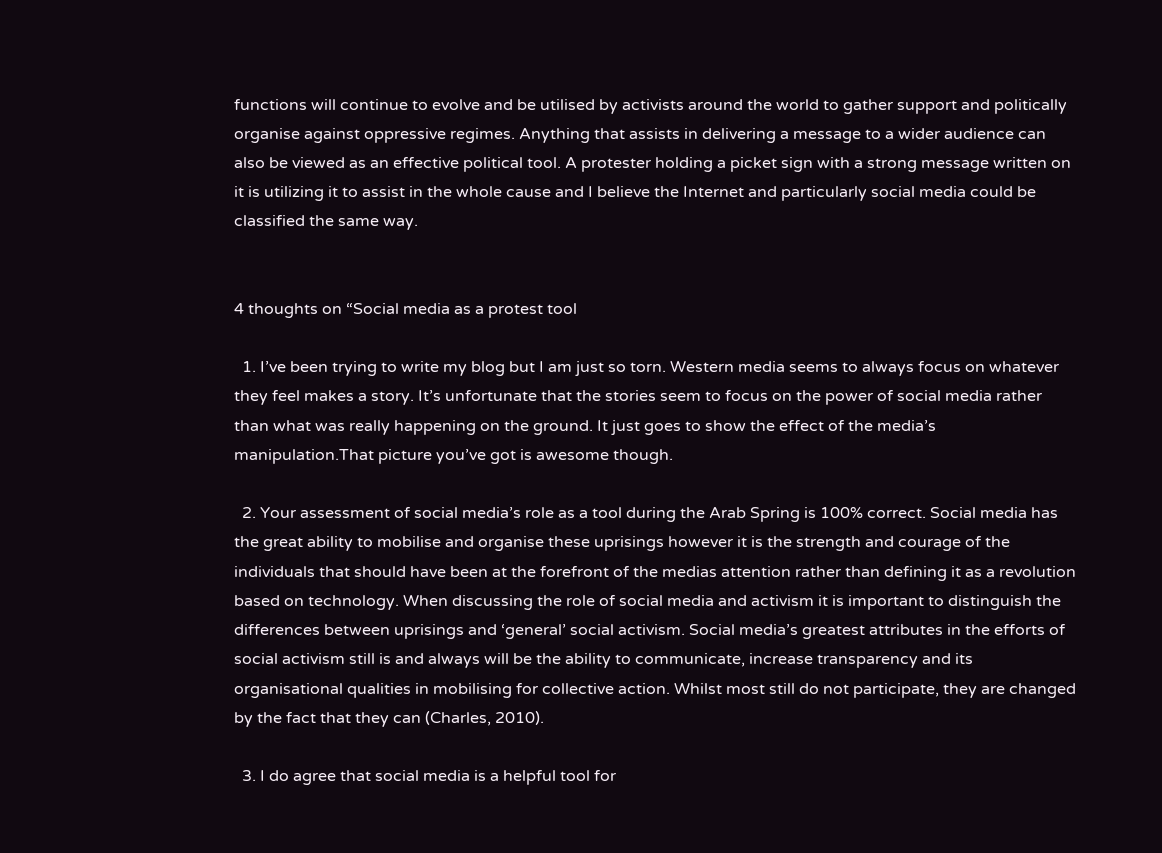functions will continue to evolve and be utilised by activists around the world to gather support and politically organise against oppressive regimes. Anything that assists in delivering a message to a wider audience can also be viewed as an effective political tool. A protester holding a picket sign with a strong message written on it is utilizing it to assist in the whole cause and I believe the Internet and particularly social media could be classified the same way.


4 thoughts on “Social media as a protest tool

  1. I’ve been trying to write my blog but I am just so torn. Western media seems to always focus on whatever they feel makes a story. It’s unfortunate that the stories seem to focus on the power of social media rather than what was really happening on the ground. It just goes to show the effect of the media’s manipulation.That picture you’ve got is awesome though.

  2. Your assessment of social media’s role as a tool during the Arab Spring is 100% correct. Social media has the great ability to mobilise and organise these uprisings however it is the strength and courage of the individuals that should have been at the forefront of the medias attention rather than defining it as a revolution based on technology. When discussing the role of social media and activism it is important to distinguish the differences between uprisings and ‘general’ social activism. Social media’s greatest attributes in the efforts of social activism still is and always will be the ability to communicate, increase transparency and its organisational qualities in mobilising for collective action. Whilst most still do not participate, they are changed by the fact that they can (Charles, 2010).

  3. I do agree that social media is a helpful tool for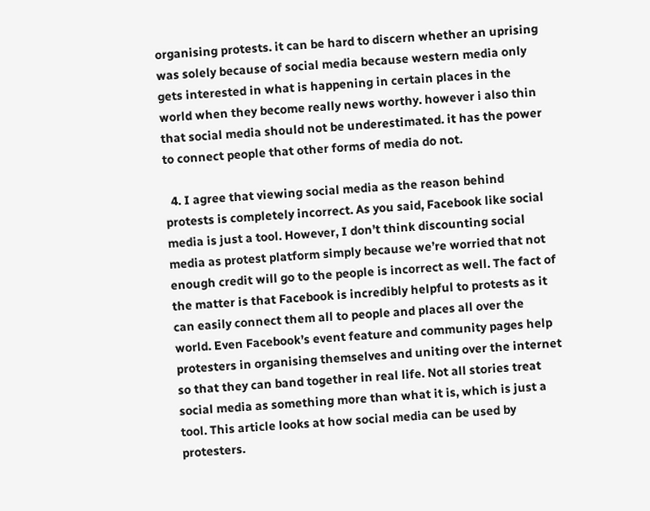organising protests. it can be hard to discern whether an uprising was solely because of social media because western media only gets interested in what is happening in certain places in the world when they become really news worthy. however i also thin that social media should not be underestimated. it has the power to connect people that other forms of media do not.

  4. I agree that viewing social media as the reason behind protests is completely incorrect. As you said, Facebook like social media is just a tool. However, I don’t think discounting social media as protest platform simply because we’re worried that not enough credit will go to the people is incorrect as well. The fact of the matter is that Facebook is incredibly helpful to protests as it can easily connect them all to people and places all over the world. Even Facebook’s event feature and community pages help protesters in organising themselves and uniting over the internet so that they can band together in real life. Not all stories treat social media as something more than what it is, which is just a tool. This article looks at how social media can be used by protesters.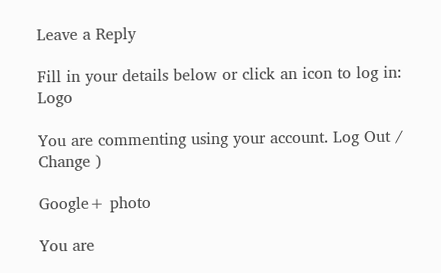Leave a Reply

Fill in your details below or click an icon to log in: Logo

You are commenting using your account. Log Out /  Change )

Google+ photo

You are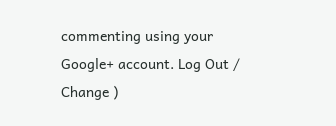commenting using your Google+ account. Log Out /  Change )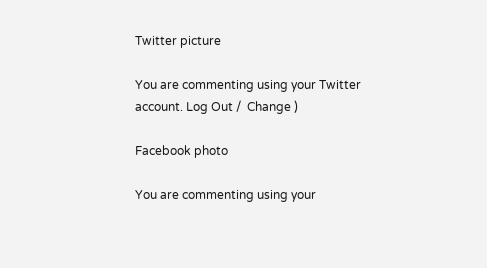Twitter picture

You are commenting using your Twitter account. Log Out /  Change )

Facebook photo

You are commenting using your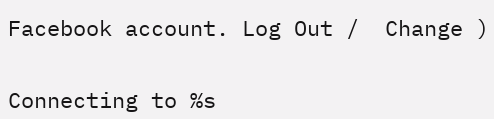Facebook account. Log Out /  Change )


Connecting to %s